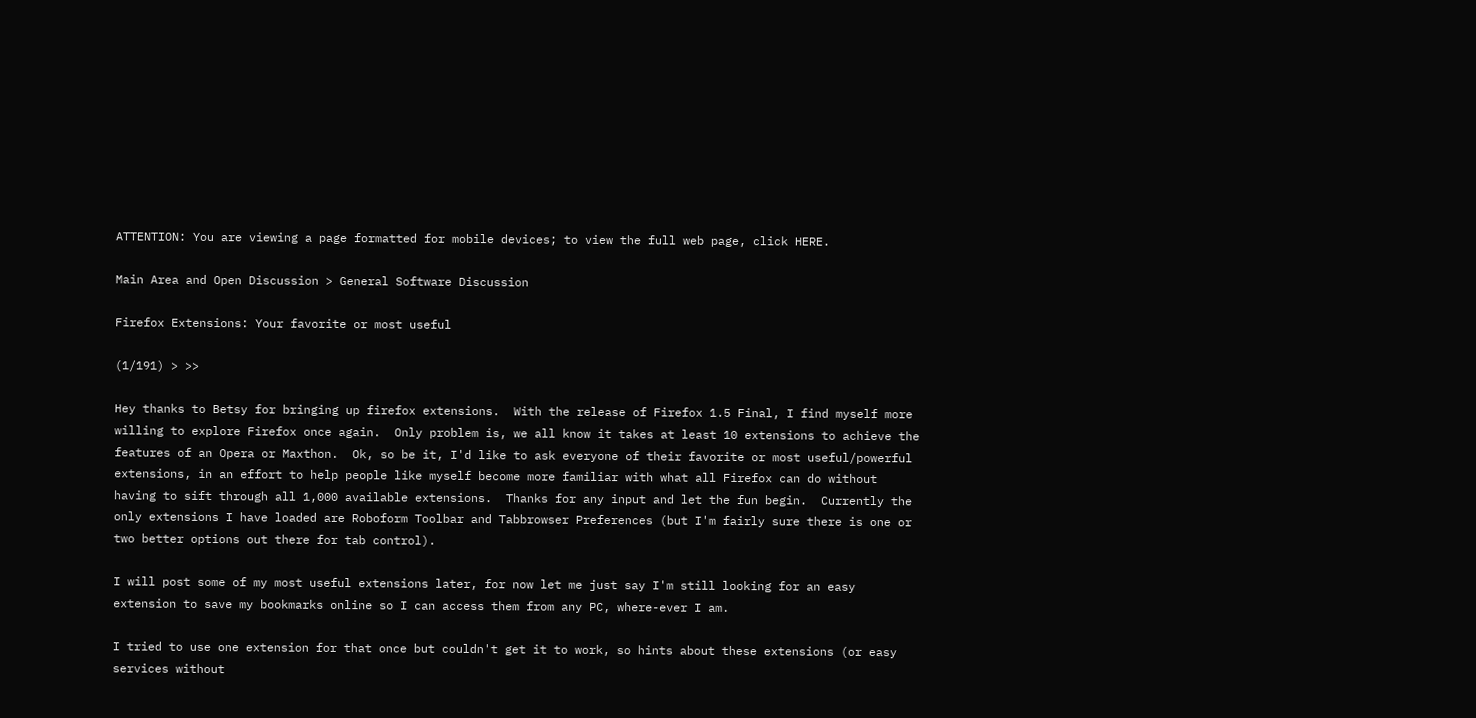ATTENTION: You are viewing a page formatted for mobile devices; to view the full web page, click HERE.

Main Area and Open Discussion > General Software Discussion

Firefox Extensions: Your favorite or most useful

(1/191) > >>

Hey thanks to Betsy for bringing up firefox extensions.  With the release of Firefox 1.5 Final, I find myself more willing to explore Firefox once again.  Only problem is, we all know it takes at least 10 extensions to achieve the features of an Opera or Maxthon.  Ok, so be it, I'd like to ask everyone of their favorite or most useful/powerful extensions, in an effort to help people like myself become more familiar with what all Firefox can do without having to sift through all 1,000 available extensions.  Thanks for any input and let the fun begin.  Currently the only extensions I have loaded are Roboform Toolbar and Tabbrowser Preferences (but I'm fairly sure there is one or two better options out there for tab control).

I will post some of my most useful extensions later, for now let me just say I'm still looking for an easy extension to save my bookmarks online so I can access them from any PC, where-ever I am.

I tried to use one extension for that once but couldn't get it to work, so hints about these extensions (or easy services without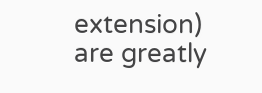extension) are greatly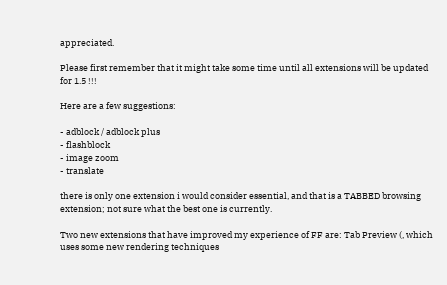appreciated.

Please first remember that it might take some time until all extensions will be updated for 1.5 !!!

Here are a few suggestions:

- adblock / adblock plus
- flashblock
- image zoom
- translate

there is only one extension i would consider essential, and that is a TABBED browsing extension; not sure what the best one is currently.

Two new extensions that have improved my experience of FF are: Tab Preview (, which uses some new rendering techniques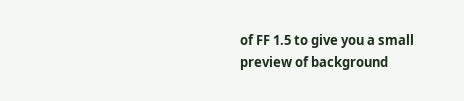of FF 1.5 to give you a small preview of background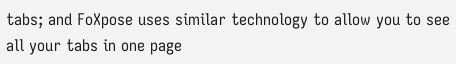tabs; and FoXpose uses similar technology to allow you to see all your tabs in one page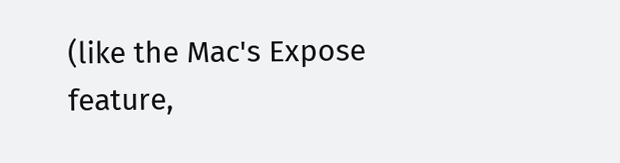(like the Mac's Expose feature,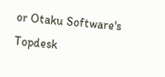or Otaku Software's Topdesk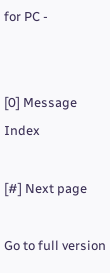for PC -


[0] Message Index

[#] Next page

Go to full version